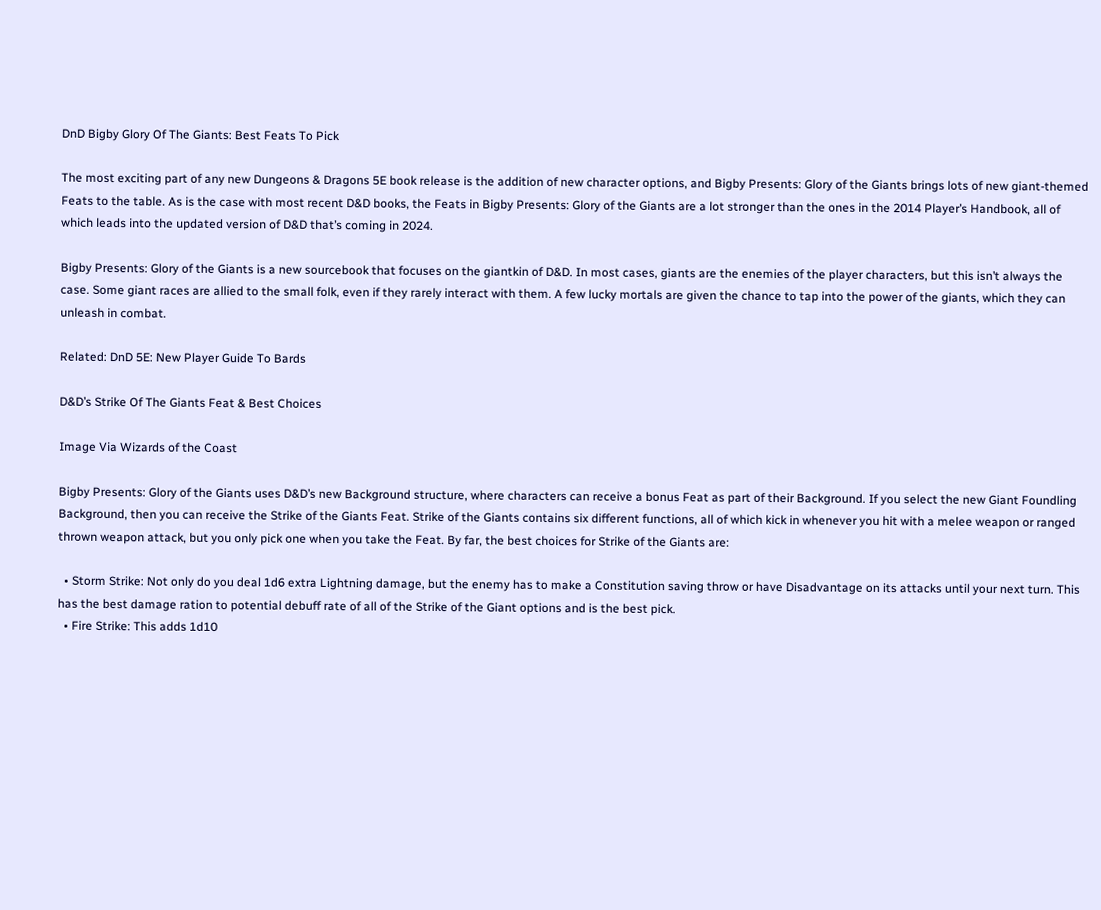DnD Bigby Glory Of The Giants: Best Feats To Pick

The most exciting part of any new Dungeons & Dragons 5E book release is the addition of new character options, and Bigby Presents: Glory of the Giants brings lots of new giant-themed Feats to the table. As is the case with most recent D&D books, the Feats in Bigby Presents: Glory of the Giants are a lot stronger than the ones in the 2014 Player’s Handbook, all of which leads into the updated version of D&D that’s coming in 2024.

Bigby Presents: Glory of the Giants is a new sourcebook that focuses on the giantkin of D&D. In most cases, giants are the enemies of the player characters, but this isn’t always the case. Some giant races are allied to the small folk, even if they rarely interact with them. A few lucky mortals are given the chance to tap into the power of the giants, which they can unleash in combat.

Related: DnD 5E: New Player Guide To Bards

D&D’s Strike Of The Giants Feat & Best Choices

Image Via Wizards of the Coast

Bigby Presents: Glory of the Giants uses D&D’s new Background structure, where characters can receive a bonus Feat as part of their Background. If you select the new Giant Foundling Background, then you can receive the Strike of the Giants Feat. Strike of the Giants contains six different functions, all of which kick in whenever you hit with a melee weapon or ranged thrown weapon attack, but you only pick one when you take the Feat. By far, the best choices for Strike of the Giants are:

  • Storm Strike: Not only do you deal 1d6 extra Lightning damage, but the enemy has to make a Constitution saving throw or have Disadvantage on its attacks until your next turn. This has the best damage ration to potential debuff rate of all of the Strike of the Giant options and is the best pick.
  • Fire Strike: This adds 1d10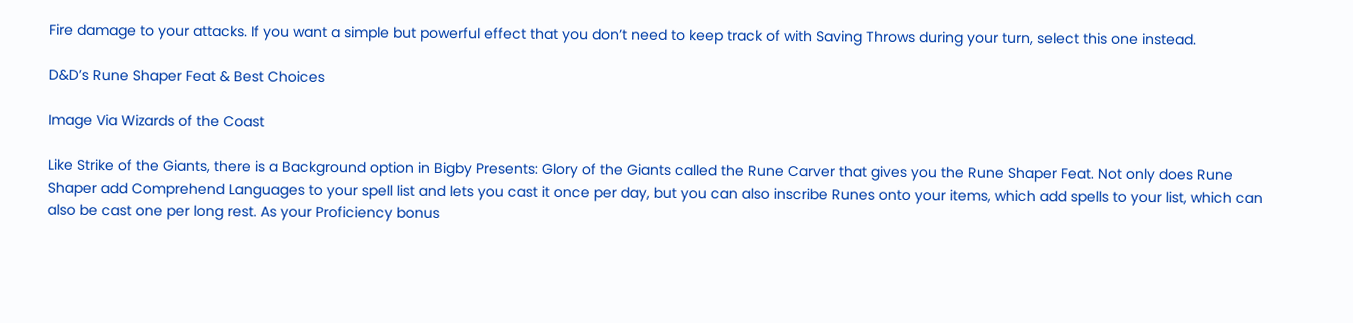Fire damage to your attacks. If you want a simple but powerful effect that you don’t need to keep track of with Saving Throws during your turn, select this one instead.

D&D’s Rune Shaper Feat & Best Choices

Image Via Wizards of the Coast

Like Strike of the Giants, there is a Background option in Bigby Presents: Glory of the Giants called the Rune Carver that gives you the Rune Shaper Feat. Not only does Rune Shaper add Comprehend Languages to your spell list and lets you cast it once per day, but you can also inscribe Runes onto your items, which add spells to your list, which can also be cast one per long rest. As your Proficiency bonus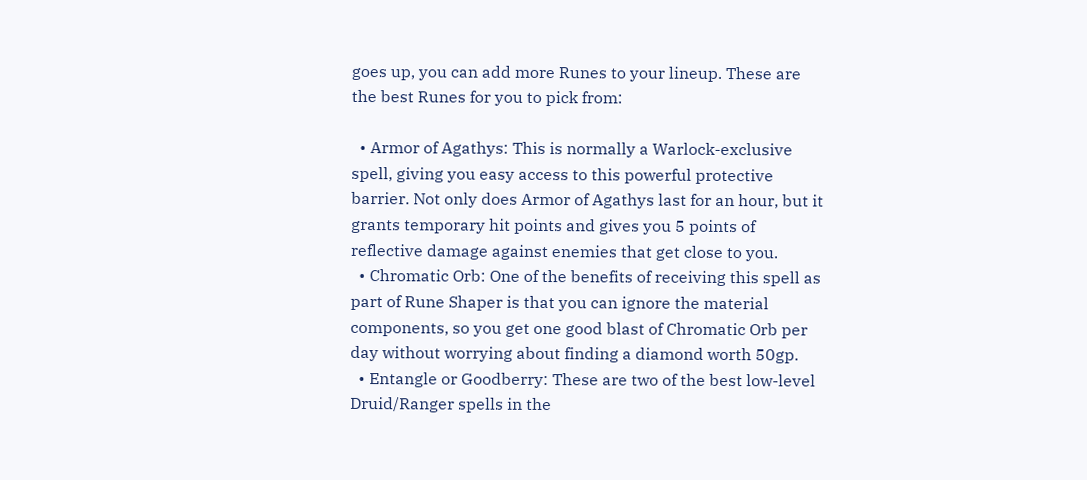goes up, you can add more Runes to your lineup. These are the best Runes for you to pick from:

  • Armor of Agathys: This is normally a Warlock-exclusive spell, giving you easy access to this powerful protective barrier. Not only does Armor of Agathys last for an hour, but it grants temporary hit points and gives you 5 points of reflective damage against enemies that get close to you.
  • Chromatic Orb: One of the benefits of receiving this spell as part of Rune Shaper is that you can ignore the material components, so you get one good blast of Chromatic Orb per day without worrying about finding a diamond worth 50gp.
  • Entangle or Goodberry: These are two of the best low-level Druid/Ranger spells in the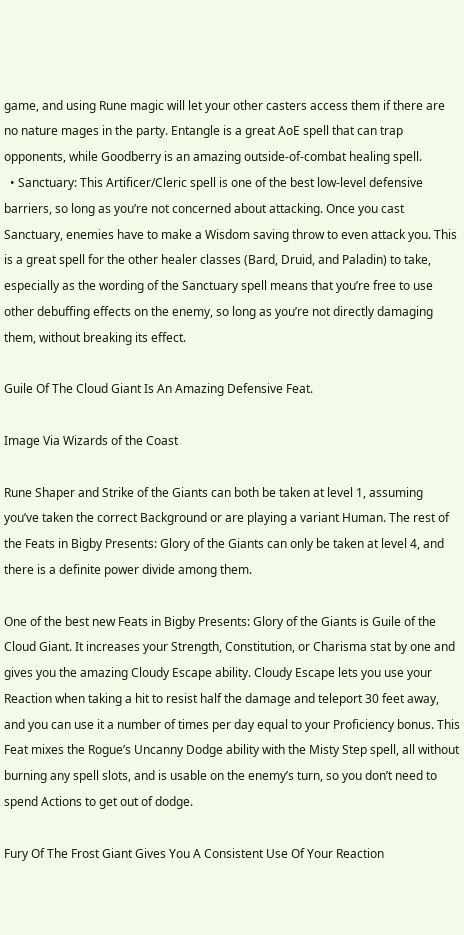game, and using Rune magic will let your other casters access them if there are no nature mages in the party. Entangle is a great AoE spell that can trap opponents, while Goodberry is an amazing outside-of-combat healing spell.
  • Sanctuary: This Artificer/Cleric spell is one of the best low-level defensive barriers, so long as you’re not concerned about attacking. Once you cast Sanctuary, enemies have to make a Wisdom saving throw to even attack you. This is a great spell for the other healer classes (Bard, Druid, and Paladin) to take, especially as the wording of the Sanctuary spell means that you’re free to use other debuffing effects on the enemy, so long as you’re not directly damaging them, without breaking its effect.

Guile Of The Cloud Giant Is An Amazing Defensive Feat.

Image Via Wizards of the Coast

Rune Shaper and Strike of the Giants can both be taken at level 1, assuming you’ve taken the correct Background or are playing a variant Human. The rest of the Feats in Bigby Presents: Glory of the Giants can only be taken at level 4, and there is a definite power divide among them.

One of the best new Feats in Bigby Presents: Glory of the Giants is Guile of the Cloud Giant. It increases your Strength, Constitution, or Charisma stat by one and gives you the amazing Cloudy Escape ability. Cloudy Escape lets you use your Reaction when taking a hit to resist half the damage and teleport 30 feet away, and you can use it a number of times per day equal to your Proficiency bonus. This Feat mixes the Rogue’s Uncanny Dodge ability with the Misty Step spell, all without burning any spell slots, and is usable on the enemy’s turn, so you don’t need to spend Actions to get out of dodge.

Fury Of The Frost Giant Gives You A Consistent Use Of Your Reaction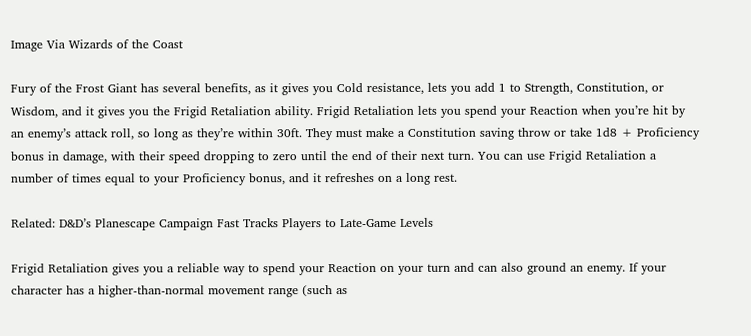Image Via Wizards of the Coast

Fury of the Frost Giant has several benefits, as it gives you Cold resistance, lets you add 1 to Strength, Constitution, or Wisdom, and it gives you the Frigid Retaliation ability. Frigid Retaliation lets you spend your Reaction when you’re hit by an enemy’s attack roll, so long as they’re within 30ft. They must make a Constitution saving throw or take 1d8 + Proficiency bonus in damage, with their speed dropping to zero until the end of their next turn. You can use Frigid Retaliation a number of times equal to your Proficiency bonus, and it refreshes on a long rest.

Related: D&D’s Planescape Campaign Fast Tracks Players to Late-Game Levels

Frigid Retaliation gives you a reliable way to spend your Reaction on your turn and can also ground an enemy. If your character has a higher-than-normal movement range (such as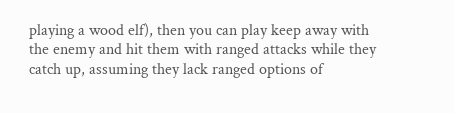playing a wood elf), then you can play keep away with the enemy and hit them with ranged attacks while they catch up, assuming they lack ranged options of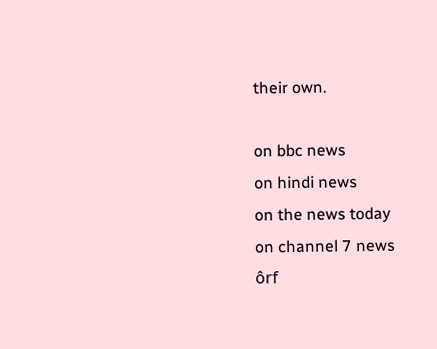their own.

on bbc news
on hindi news
on the news today
on channel 7 news
ôrf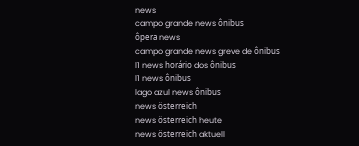news
campo grande news ônibus
ôpera news
campo grande news greve de ônibus
l1 news horário dos ônibus
l1 news ônibus
lago azul news ônibus
news österreich
news österreich heute
news österreich aktuell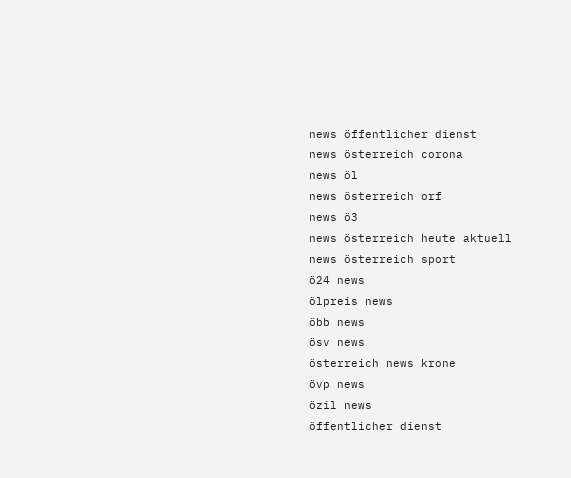news öffentlicher dienst
news österreich corona
news öl
news österreich orf
news ö3
news österreich heute aktuell
news österreich sport
ö24 news
ölpreis news
öbb news
ösv news
österreich news krone
övp news
özil news
öffentlicher dienst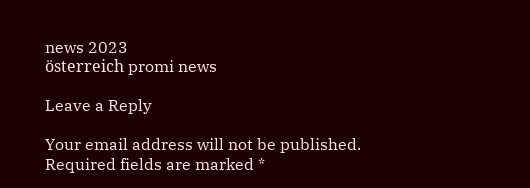news 2023
österreich promi news

Leave a Reply

Your email address will not be published. Required fields are marked *